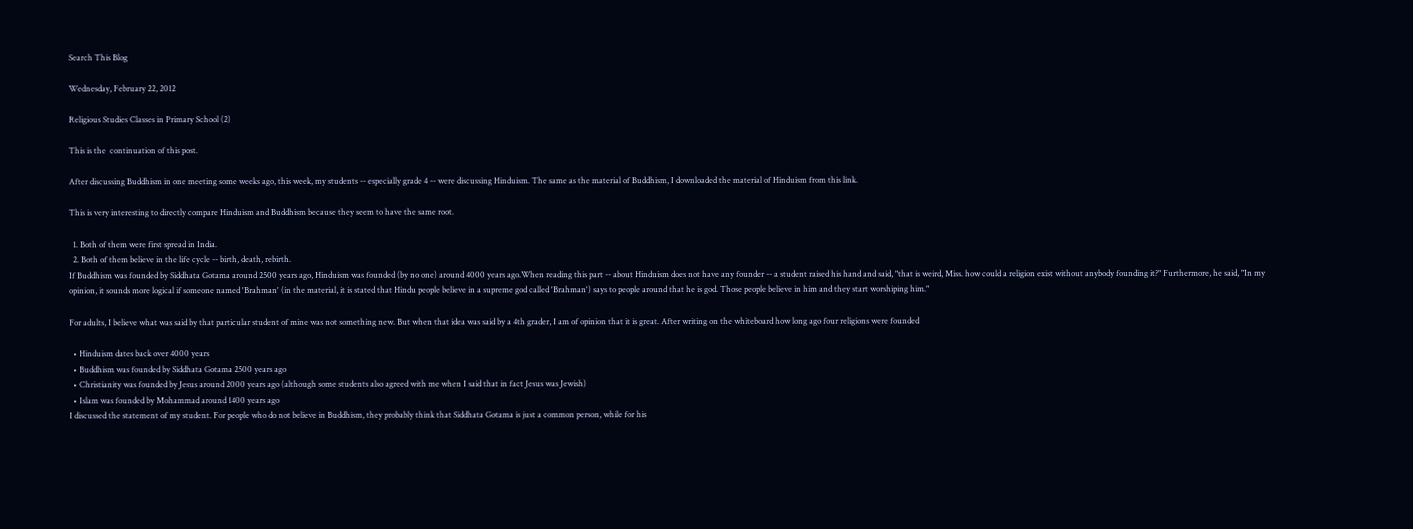Search This Blog

Wednesday, February 22, 2012

Religious Studies Classes in Primary School (2)

This is the  continuation of this post.

After discussing Buddhism in one meeting some weeks ago, this week, my students -- especially grade 4 -- were discussing Hinduism. The same as the material of Buddhism, I downloaded the material of Hinduism from this link.

This is very interesting to directly compare Hinduism and Buddhism because they seem to have the same root.

  1. Both of them were first spread in India.
  2. Both of them believe in the life cycle -- birth, death, rebirth.
If Buddhism was founded by Siddhata Gotama around 2500 years ago, Hinduism was founded (by no one) around 4000 years ago.When reading this part -- about Hinduism does not have any founder -- a student raised his hand and said, "that is weird, Miss. how could a religion exist without anybody founding it?" Furthermore, he said, "In my opinion, it sounds more logical if someone named 'Brahman' (in the material, it is stated that Hindu people believe in a supreme god called 'Brahman') says to people around that he is god. Those people believe in him and they start worshiping him."

For adults, I believe what was said by that particular student of mine was not something new. But when that idea was said by a 4th grader, I am of opinion that it is great. After writing on the whiteboard how long ago four religions were founded

  • Hinduism dates back over 4000 years
  • Buddhism was founded by Siddhata Gotama 2500 years ago
  • Christianity was founded by Jesus around 2000 years ago (although some students also agreed with me when I said that in fact Jesus was Jewish)
  • Islam was founded by Mohammad around 1400 years ago
I discussed the statement of my student. For people who do not believe in Buddhism, they probably think that Siddhata Gotama is just a common person, while for his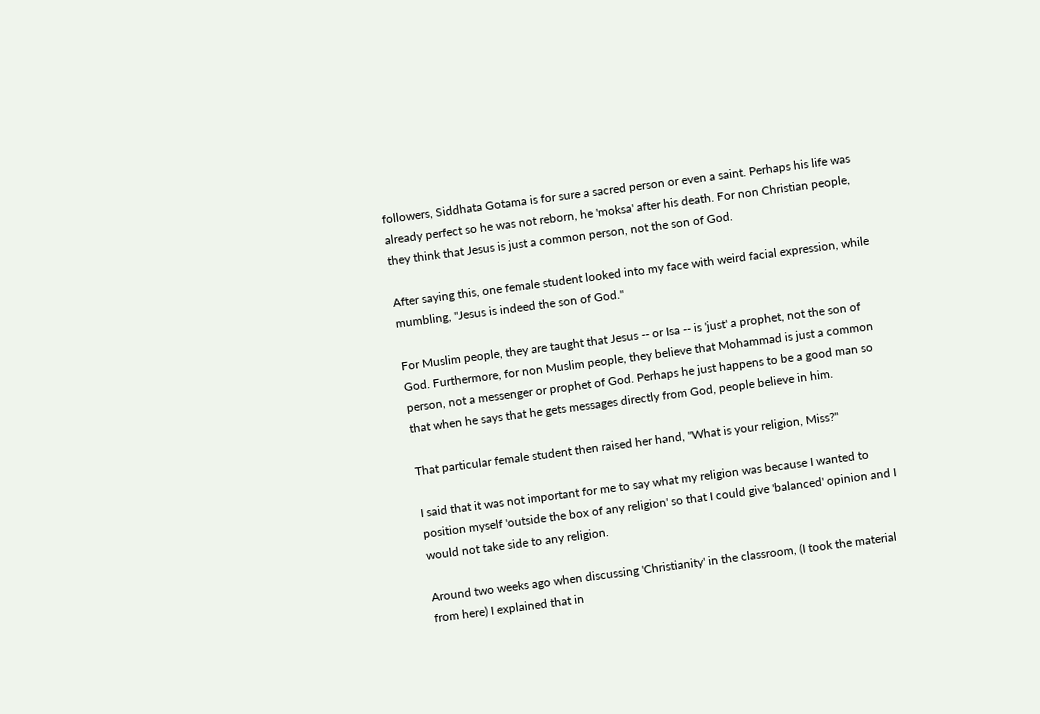followers, Siddhata Gotama is for sure a sacred person or even a saint. Perhaps his life was already perfect so he was not reborn, he 'moksa' after his death. For non Christian people, they think that Jesus is just a common person, not the son of God.

After saying this, one female student looked into my face with weird facial expression, while mumbling, "Jesus is indeed the son of God."

For Muslim people, they are taught that Jesus -- or Isa -- is 'just' a prophet, not the son of God. Furthermore, for non Muslim people, they believe that Mohammad is just a common person, not a messenger or prophet of God. Perhaps he just happens to be a good man so that when he says that he gets messages directly from God, people believe in him.

That particular female student then raised her hand, "What is your religion, Miss?"

I said that it was not important for me to say what my religion was because I wanted to position myself 'outside the box of any religion' so that I could give 'balanced' opinion and I would not take side to any religion.

Around two weeks ago when discussing 'Christianity' in the classroom, (I took the material from here) I explained that in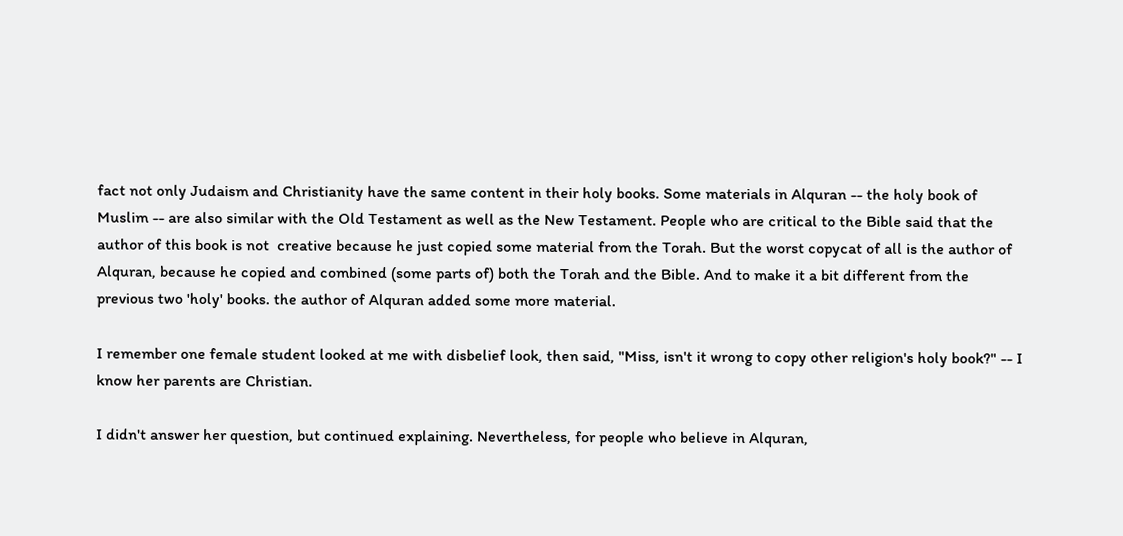fact not only Judaism and Christianity have the same content in their holy books. Some materials in Alquran -- the holy book of Muslim -- are also similar with the Old Testament as well as the New Testament. People who are critical to the Bible said that the author of this book is not  creative because he just copied some material from the Torah. But the worst copycat of all is the author of Alquran, because he copied and combined (some parts of) both the Torah and the Bible. And to make it a bit different from the previous two 'holy' books. the author of Alquran added some more material.

I remember one female student looked at me with disbelief look, then said, "Miss, isn't it wrong to copy other religion's holy book?" -- I know her parents are Christian.

I didn't answer her question, but continued explaining. Nevertheless, for people who believe in Alquran,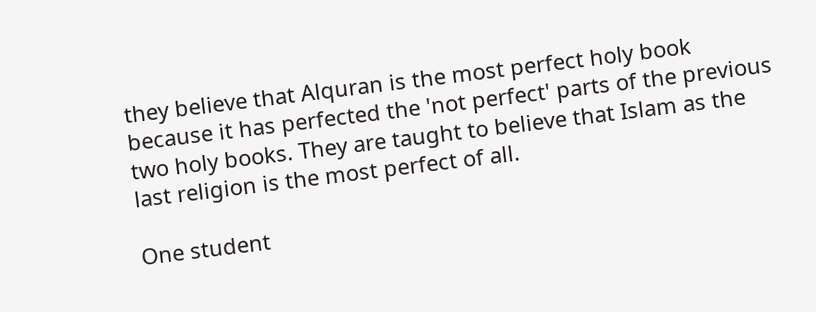they believe that Alquran is the most perfect holy book because it has perfected the 'not perfect' parts of the previous two holy books. They are taught to believe that Islam as the last religion is the most perfect of all.

One student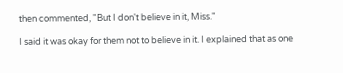then commented, "But I don't believe in it, Miss."

I said it was okay for them not to believe in it. I explained that as one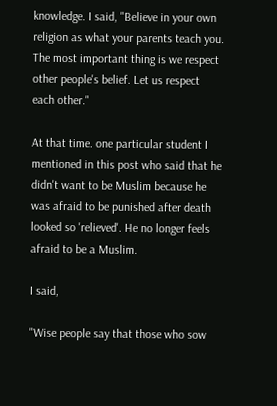knowledge. I said, "Believe in your own religion as what your parents teach you. The most important thing is we respect other people's belief. Let us respect each other."

At that time. one particular student I mentioned in this post who said that he didn't want to be Muslim because he was afraid to be punished after death looked so 'relieved'. He no longer feels afraid to be a Muslim.

I said,

"Wise people say that those who sow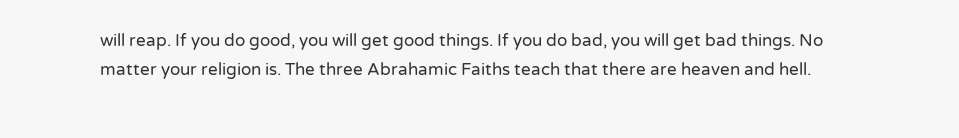will reap. If you do good, you will get good things. If you do bad, you will get bad things. No matter your religion is. The three Abrahamic Faiths teach that there are heaven and hell.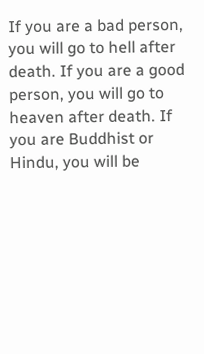If you are a bad person, you will go to hell after death. If you are a good person, you will go to heaven after death. If you are Buddhist or Hindu, you will be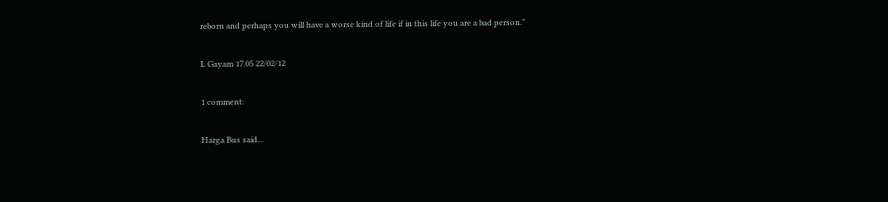reborn and perhaps you will have a worse kind of life if in this life you are a bad person."

L Gayam 17.05 22/02/12

1 comment:

Harga Bus said...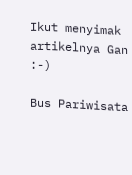Ikut menyimak artikelnya Gan :-)

Bus Pariwisata